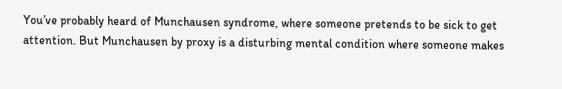You’ve probably heard of Munchausen syndrome, where someone pretends to be sick to get attention. But Munchausen by proxy is a disturbing mental condition where someone makes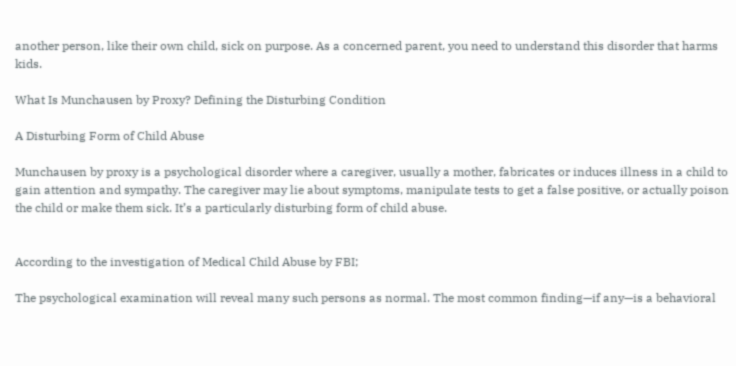another person, like their own child, sick on purpose. As a concerned parent, you need to understand this disorder that harms kids.

What Is Munchausen by Proxy? Defining the Disturbing Condition

A Disturbing Form of Child Abuse

Munchausen by proxy is a psychological disorder where a caregiver, usually a mother, fabricates or induces illness in a child to gain attention and sympathy. The caregiver may lie about symptoms, manipulate tests to get a false positive, or actually poison the child or make them sick. It’s a particularly disturbing form of child abuse.


According to the investigation of Medical Child Abuse by FBI;

The psychological examination will reveal many such persons as normal. The most common finding—if any—is a behavioral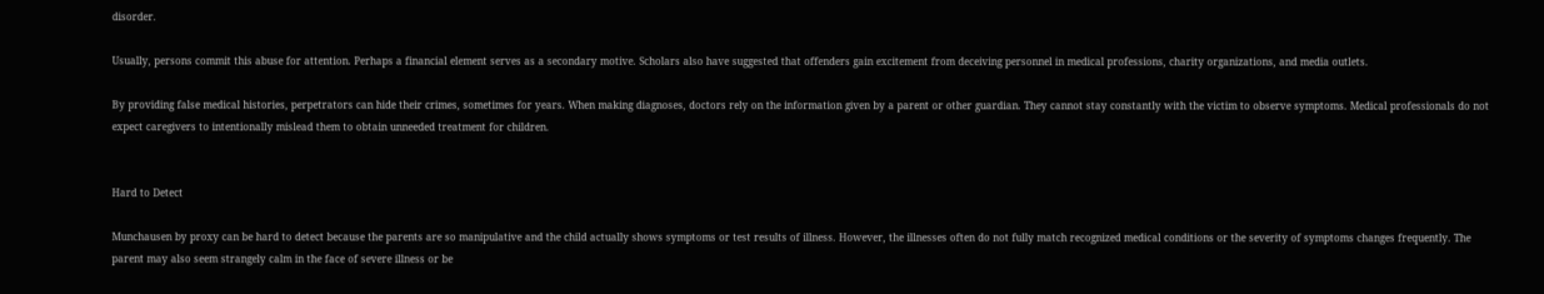disorder.

Usually, persons commit this abuse for attention. Perhaps a financial element serves as a secondary motive. Scholars also have suggested that offenders gain excitement from deceiving personnel in medical professions, charity organizations, and media outlets.

By providing false medical histories, perpetrators can hide their crimes, sometimes for years. When making diagnoses, doctors rely on the information given by a parent or other guardian. They cannot stay constantly with the victim to observe symptoms. Medical professionals do not expect caregivers to intentionally mislead them to obtain unneeded treatment for children.


Hard to Detect

Munchausen by proxy can be hard to detect because the parents are so manipulative and the child actually shows symptoms or test results of illness. However, the illnesses often do not fully match recognized medical conditions or the severity of symptoms changes frequently. The parent may also seem strangely calm in the face of severe illness or be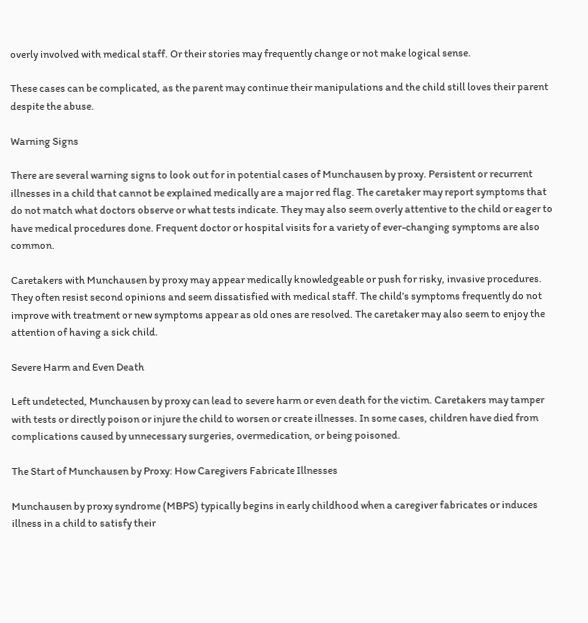overly involved with medical staff. Or their stories may frequently change or not make logical sense.

These cases can be complicated, as the parent may continue their manipulations and the child still loves their parent despite the abuse.

Warning Signs

There are several warning signs to look out for in potential cases of Munchausen by proxy. Persistent or recurrent illnesses in a child that cannot be explained medically are a major red flag. The caretaker may report symptoms that do not match what doctors observe or what tests indicate. They may also seem overly attentive to the child or eager to have medical procedures done. Frequent doctor or hospital visits for a variety of ever-changing symptoms are also common.

Caretakers with Munchausen by proxy may appear medically knowledgeable or push for risky, invasive procedures. They often resist second opinions and seem dissatisfied with medical staff. The child’s symptoms frequently do not improve with treatment or new symptoms appear as old ones are resolved. The caretaker may also seem to enjoy the attention of having a sick child.

Severe Harm and Even Death

Left undetected, Munchausen by proxy can lead to severe harm or even death for the victim. Caretakers may tamper with tests or directly poison or injure the child to worsen or create illnesses. In some cases, children have died from complications caused by unnecessary surgeries, overmedication, or being poisoned.

The Start of Munchausen by Proxy: How Caregivers Fabricate Illnesses

Munchausen by proxy syndrome (MBPS) typically begins in early childhood when a caregiver fabricates or induces illness in a child to satisfy their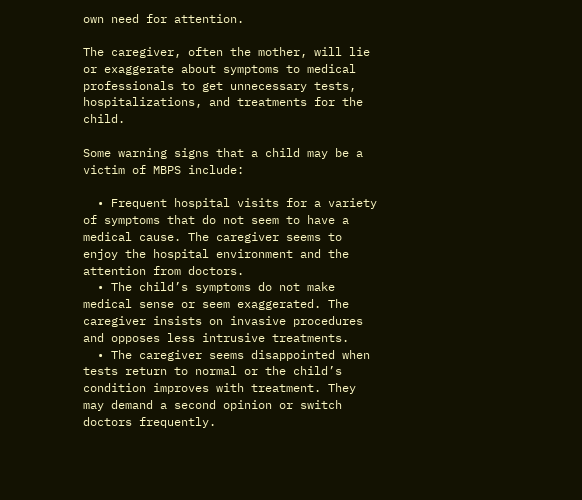own need for attention.

The caregiver, often the mother, will lie or exaggerate about symptoms to medical professionals to get unnecessary tests, hospitalizations, and treatments for the child.

Some warning signs that a child may be a victim of MBPS include:

  • Frequent hospital visits for a variety of symptoms that do not seem to have a medical cause. The caregiver seems to enjoy the hospital environment and the attention from doctors.
  • The child’s symptoms do not make medical sense or seem exaggerated. The caregiver insists on invasive procedures and opposes less intrusive treatments.
  • The caregiver seems disappointed when tests return to normal or the child’s condition improves with treatment. They may demand a second opinion or switch doctors frequently.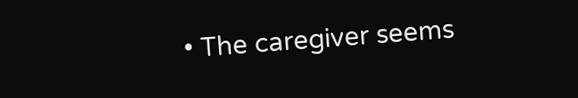• The caregiver seems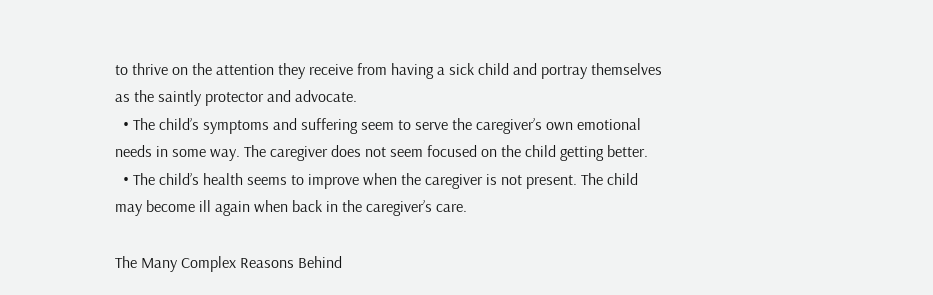to thrive on the attention they receive from having a sick child and portray themselves as the saintly protector and advocate.
  • The child’s symptoms and suffering seem to serve the caregiver’s own emotional needs in some way. The caregiver does not seem focused on the child getting better.
  • The child’s health seems to improve when the caregiver is not present. The child may become ill again when back in the caregiver’s care.

The Many Complex Reasons Behind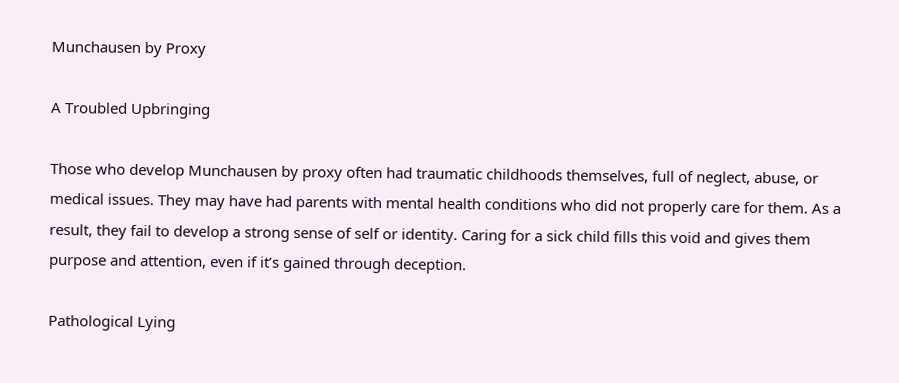Munchausen by Proxy

A Troubled Upbringing

Those who develop Munchausen by proxy often had traumatic childhoods themselves, full of neglect, abuse, or medical issues. They may have had parents with mental health conditions who did not properly care for them. As a result, they fail to develop a strong sense of self or identity. Caring for a sick child fills this void and gives them purpose and attention, even if it’s gained through deception.

Pathological Lying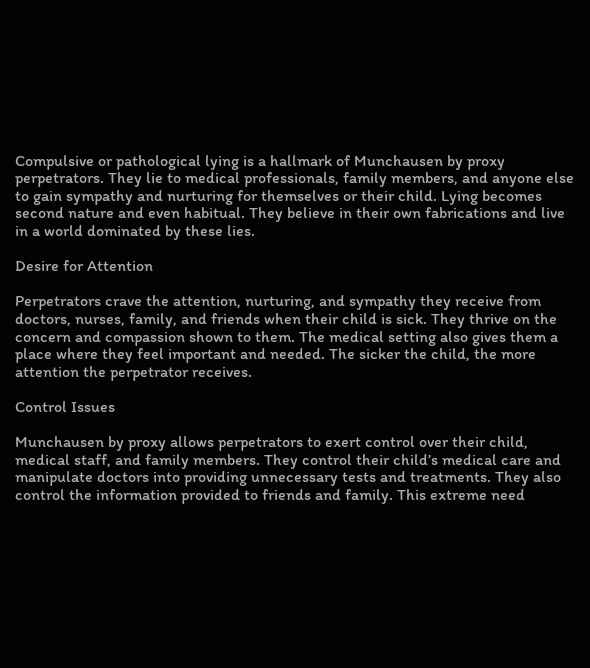Compulsive or pathological lying is a hallmark of Munchausen by proxy perpetrators. They lie to medical professionals, family members, and anyone else to gain sympathy and nurturing for themselves or their child. Lying becomes second nature and even habitual. They believe in their own fabrications and live in a world dominated by these lies.

Desire for Attention

Perpetrators crave the attention, nurturing, and sympathy they receive from doctors, nurses, family, and friends when their child is sick. They thrive on the concern and compassion shown to them. The medical setting also gives them a place where they feel important and needed. The sicker the child, the more attention the perpetrator receives.

Control Issues

Munchausen by proxy allows perpetrators to exert control over their child, medical staff, and family members. They control their child’s medical care and manipulate doctors into providing unnecessary tests and treatments. They also control the information provided to friends and family. This extreme need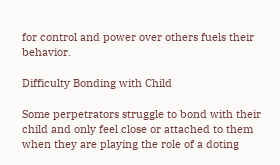for control and power over others fuels their behavior.

Difficulty Bonding with Child

Some perpetrators struggle to bond with their child and only feel close or attached to them when they are playing the role of a doting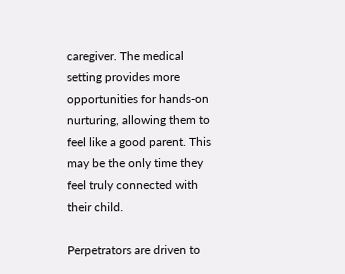caregiver. The medical setting provides more opportunities for hands-on nurturing, allowing them to feel like a good parent. This may be the only time they feel truly connected with their child.

Perpetrators are driven to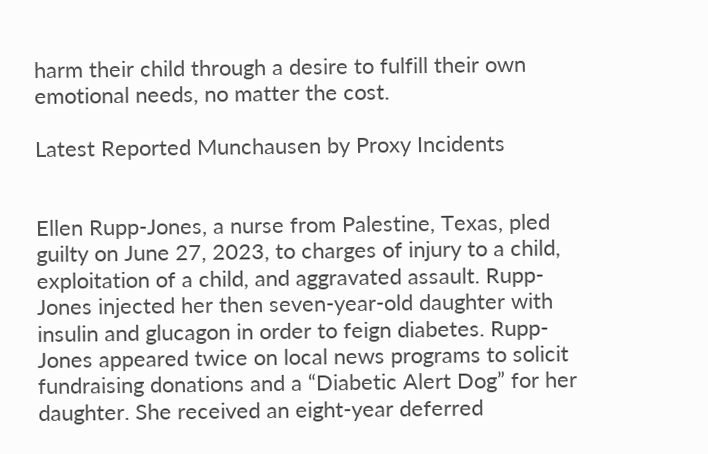harm their child through a desire to fulfill their own emotional needs, no matter the cost.

Latest Reported Munchausen by Proxy Incidents


Ellen Rupp-Jones, a nurse from Palestine, Texas, pled guilty on June 27, 2023, to charges of injury to a child, exploitation of a child, and aggravated assault. Rupp-Jones injected her then seven-year-old daughter with insulin and glucagon in order to feign diabetes. Rupp-Jones appeared twice on local news programs to solicit fundraising donations and a “Diabetic Alert Dog” for her daughter. She received an eight-year deferred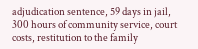adjudication sentence, 59 days in jail, 300 hours of community service, court costs, restitution to the family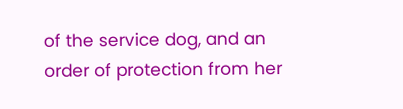of the service dog, and an order of protection from her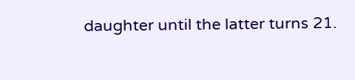daughter until the latter turns 21.